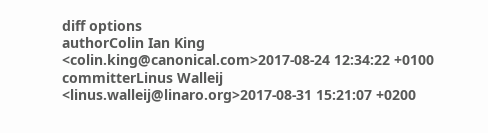diff options
authorColin Ian King <colin.king@canonical.com>2017-08-24 12:34:22 +0100
committerLinus Walleij <linus.walleij@linaro.org>2017-08-31 15:21:07 +0200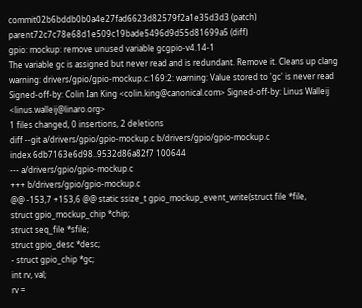commit02b6bddb0b0a4e27fad6623d82579f2a1e35d3d3 (patch)
parent72c7c78e68d1e509c19bade5496d9d55d81699a5 (diff)
gpio: mockup: remove unused variable gcgpio-v4.14-1
The variable gc is assigned but never read and is redundant. Remove it. Cleans up clang warning: drivers/gpio/gpio-mockup.c:169:2: warning: Value stored to 'gc' is never read Signed-off-by: Colin Ian King <colin.king@canonical.com> Signed-off-by: Linus Walleij <linus.walleij@linaro.org>
1 files changed, 0 insertions, 2 deletions
diff --git a/drivers/gpio/gpio-mockup.c b/drivers/gpio/gpio-mockup.c
index 6db7163e6d98..9532d86a82f7 100644
--- a/drivers/gpio/gpio-mockup.c
+++ b/drivers/gpio/gpio-mockup.c
@@ -153,7 +153,6 @@ static ssize_t gpio_mockup_event_write(struct file *file,
struct gpio_mockup_chip *chip;
struct seq_file *sfile;
struct gpio_desc *desc;
- struct gpio_chip *gc;
int rv, val;
rv =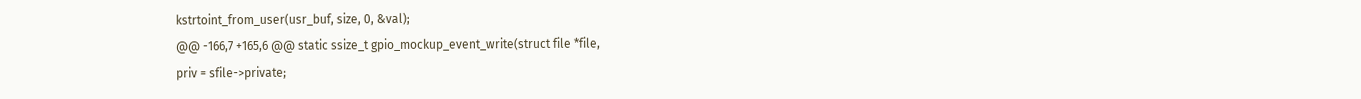kstrtoint_from_user(usr_buf, size, 0, &val);
@@ -166,7 +165,6 @@ static ssize_t gpio_mockup_event_write(struct file *file,
priv = sfile->private;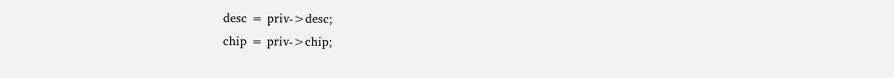desc = priv->desc;
chip = priv->chip;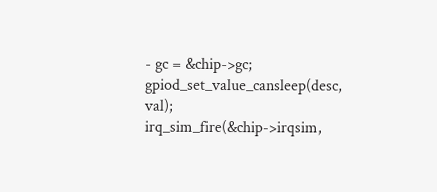- gc = &chip->gc;
gpiod_set_value_cansleep(desc, val);
irq_sim_fire(&chip->irqsim,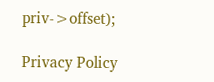priv->offset);

Privacy Policy